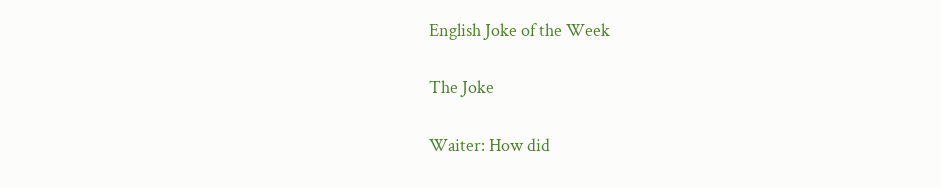English Joke of the Week

The Joke

Waiter: How did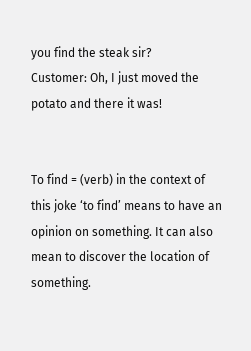you find the steak sir?
Customer: Oh, I just moved the potato and there it was!


To find = (verb) in the context of this joke ‘to find’ means to have an opinion on something. It can also mean to discover the location of something.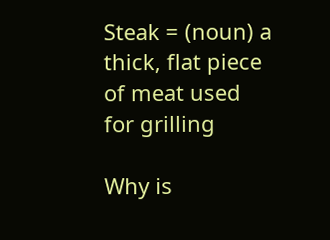Steak = (noun) a thick, flat piece of meat used for grilling

Why is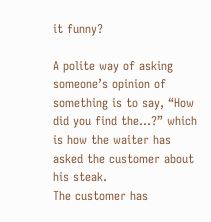it funny?

A polite way of asking someone’s opinion of something is to say, “How did you find the…?” which is how the waiter has asked the customer about his steak.
The customer has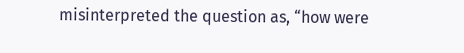misinterpreted the question as, “how were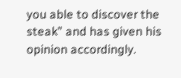you able to discover the steak” and has given his opinion accordingly.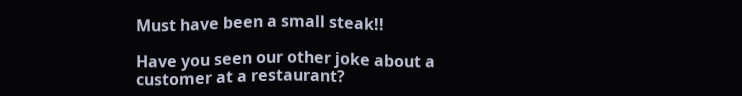Must have been a small steak!!

Have you seen our other joke about a customer at a restaurant?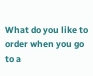What do you like to order when you go to a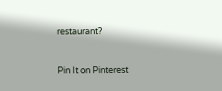restaurant?



Pin It on Pinterest